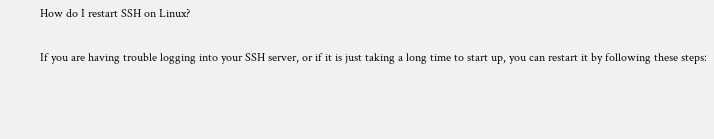How do I restart SSH on Linux?

If you are having trouble logging into your SSH server, or if it is just taking a long time to start up, you can restart it by following these steps: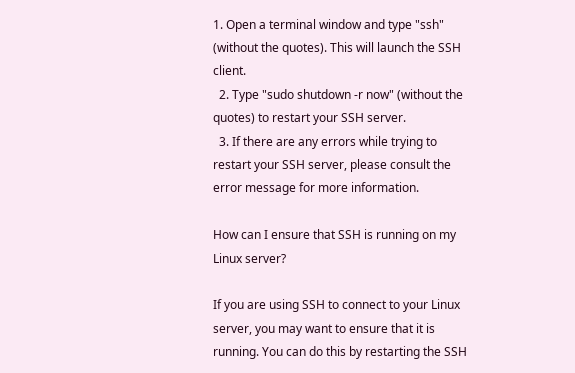1. Open a terminal window and type "ssh" (without the quotes). This will launch the SSH client.
  2. Type "sudo shutdown -r now" (without the quotes) to restart your SSH server.
  3. If there are any errors while trying to restart your SSH server, please consult the error message for more information.

How can I ensure that SSH is running on my Linux server?

If you are using SSH to connect to your Linux server, you may want to ensure that it is running. You can do this by restarting the SSH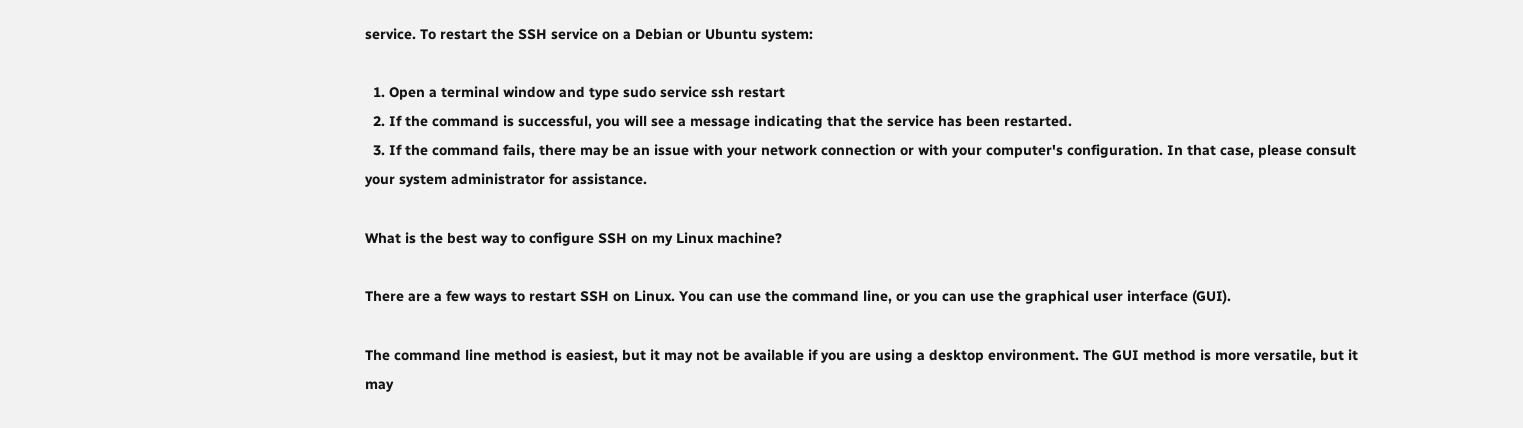service. To restart the SSH service on a Debian or Ubuntu system:

  1. Open a terminal window and type sudo service ssh restart
  2. If the command is successful, you will see a message indicating that the service has been restarted.
  3. If the command fails, there may be an issue with your network connection or with your computer's configuration. In that case, please consult your system administrator for assistance.

What is the best way to configure SSH on my Linux machine?

There are a few ways to restart SSH on Linux. You can use the command line, or you can use the graphical user interface (GUI).

The command line method is easiest, but it may not be available if you are using a desktop environment. The GUI method is more versatile, but it may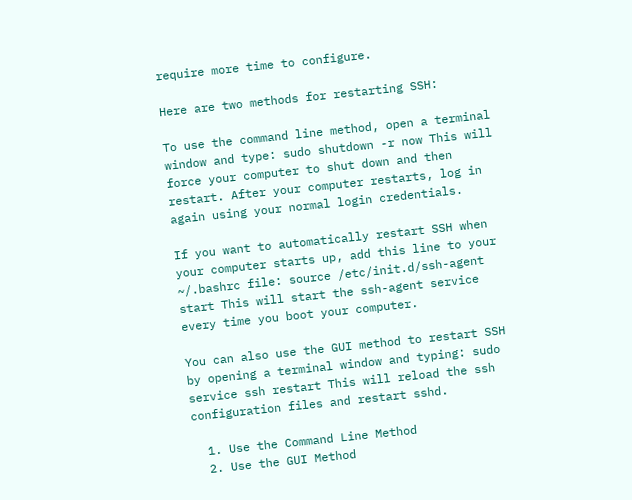require more time to configure.

Here are two methods for restarting SSH:

To use the command line method, open a terminal window and type: sudo shutdown -r now This will force your computer to shut down and then restart. After your computer restarts, log in again using your normal login credentials.

If you want to automatically restart SSH when your computer starts up, add this line to your ~/.bashrc file: source /etc/init.d/ssh-agent start This will start the ssh-agent service every time you boot your computer.

You can also use the GUI method to restart SSH by opening a terminal window and typing: sudo service ssh restart This will reload the ssh configuration files and restart sshd.

  1. Use the Command Line Method
  2. Use the GUI Method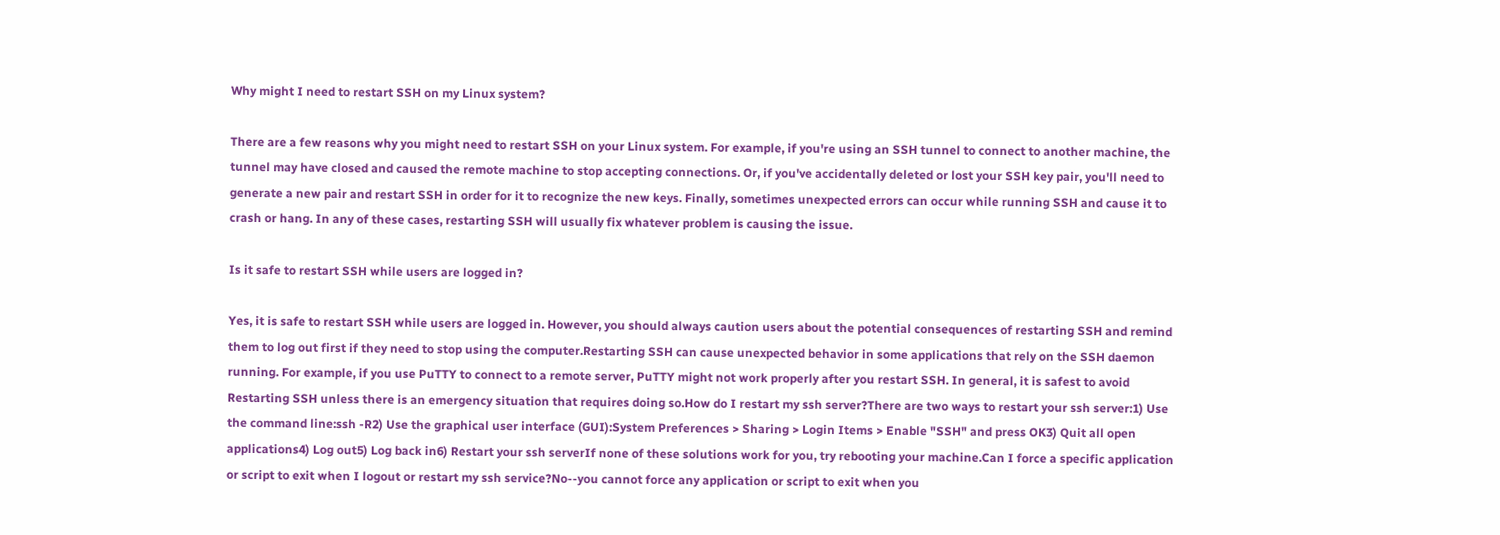Why might I need to restart SSH on my Linux system?

There are a few reasons why you might need to restart SSH on your Linux system. For example, if you're using an SSH tunnel to connect to another machine, the tunnel may have closed and caused the remote machine to stop accepting connections. Or, if you've accidentally deleted or lost your SSH key pair, you'll need to generate a new pair and restart SSH in order for it to recognize the new keys. Finally, sometimes unexpected errors can occur while running SSH and cause it to crash or hang. In any of these cases, restarting SSH will usually fix whatever problem is causing the issue.

Is it safe to restart SSH while users are logged in?

Yes, it is safe to restart SSH while users are logged in. However, you should always caution users about the potential consequences of restarting SSH and remind them to log out first if they need to stop using the computer.Restarting SSH can cause unexpected behavior in some applications that rely on the SSH daemon running. For example, if you use PuTTY to connect to a remote server, PuTTY might not work properly after you restart SSH. In general, it is safest to avoid Restarting SSH unless there is an emergency situation that requires doing so.How do I restart my ssh server?There are two ways to restart your ssh server:1) Use the command line:ssh -R2) Use the graphical user interface (GUI):System Preferences > Sharing > Login Items > Enable "SSH" and press OK3) Quit all open applications4) Log out5) Log back in6) Restart your ssh serverIf none of these solutions work for you, try rebooting your machine.Can I force a specific application or script to exit when I logout or restart my ssh service?No--you cannot force any application or script to exit when you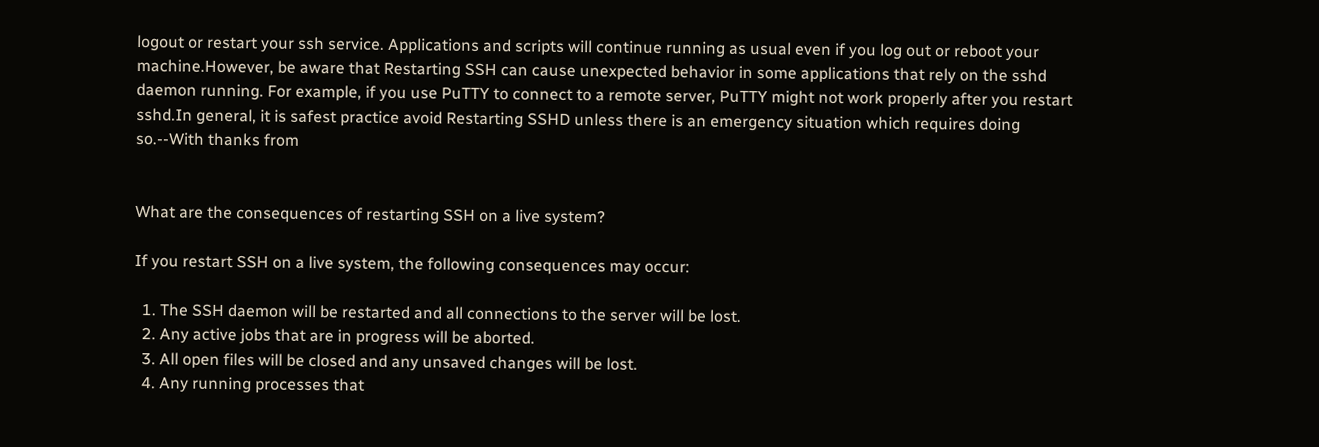logout or restart your ssh service. Applications and scripts will continue running as usual even if you log out or reboot your machine.However, be aware that Restarting SSH can cause unexpected behavior in some applications that rely on the sshd daemon running. For example, if you use PuTTY to connect to a remote server, PuTTY might not work properly after you restart sshd.In general, it is safest practice avoid Restarting SSHD unless there is an emergency situation which requires doing so.--With thanks from


What are the consequences of restarting SSH on a live system?

If you restart SSH on a live system, the following consequences may occur:

  1. The SSH daemon will be restarted and all connections to the server will be lost.
  2. Any active jobs that are in progress will be aborted.
  3. All open files will be closed and any unsaved changes will be lost.
  4. Any running processes that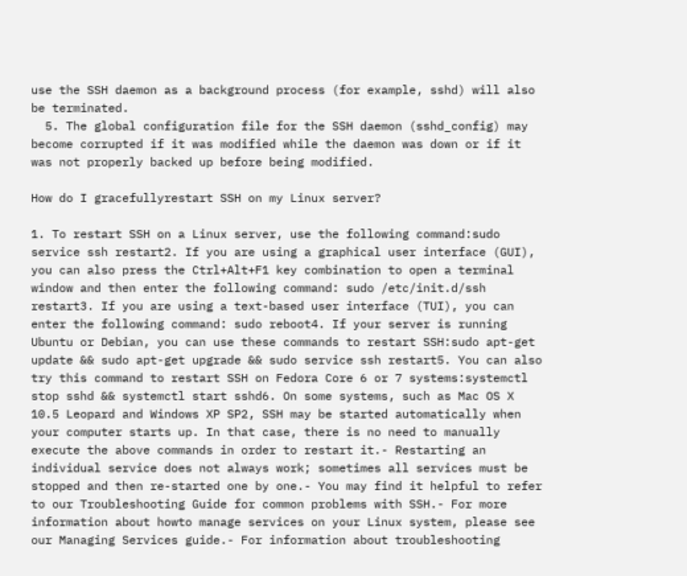use the SSH daemon as a background process (for example, sshd) will also be terminated.
  5. The global configuration file for the SSH daemon (sshd_config) may become corrupted if it was modified while the daemon was down or if it was not properly backed up before being modified.

How do I gracefullyrestart SSH on my Linux server?

1. To restart SSH on a Linux server, use the following command:sudo service ssh restart2. If you are using a graphical user interface (GUI), you can also press the Ctrl+Alt+F1 key combination to open a terminal window and then enter the following command: sudo /etc/init.d/ssh restart3. If you are using a text-based user interface (TUI), you can enter the following command: sudo reboot4. If your server is running Ubuntu or Debian, you can use these commands to restart SSH:sudo apt-get update && sudo apt-get upgrade && sudo service ssh restart5. You can also try this command to restart SSH on Fedora Core 6 or 7 systems:systemctl stop sshd && systemctl start sshd6. On some systems, such as Mac OS X 10.5 Leopard and Windows XP SP2, SSH may be started automatically when your computer starts up. In that case, there is no need to manually execute the above commands in order to restart it.- Restarting an individual service does not always work; sometimes all services must be stopped and then re-started one by one.- You may find it helpful to refer to our Troubleshooting Guide for common problems with SSH.- For more information about howto manage services on your Linux system, please see our Managing Services guide.- For information about troubleshooting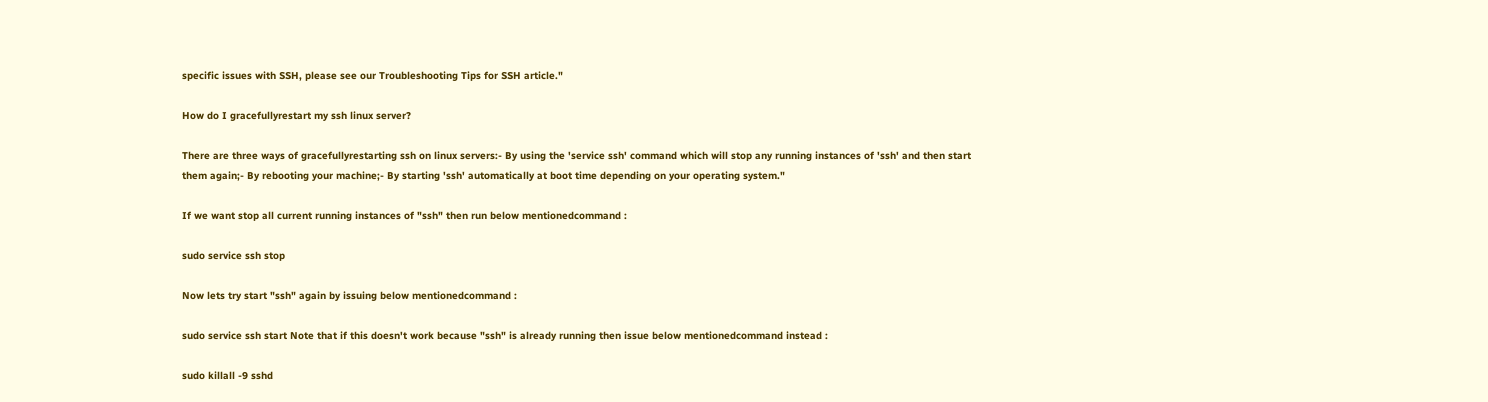specific issues with SSH, please see our Troubleshooting Tips for SSH article."

How do I gracefullyrestart my ssh linux server?

There are three ways of gracefullyrestarting ssh on linux servers:- By using the 'service ssh' command which will stop any running instances of 'ssh' and then start them again;- By rebooting your machine;- By starting 'ssh' automatically at boot time depending on your operating system."

If we want stop all current running instances of "ssh" then run below mentionedcommand :

sudo service ssh stop

Now lets try start "ssh" again by issuing below mentionedcommand :

sudo service ssh start Note that if this doesn't work because "ssh" is already running then issue below mentionedcommand instead :

sudo killall -9 sshd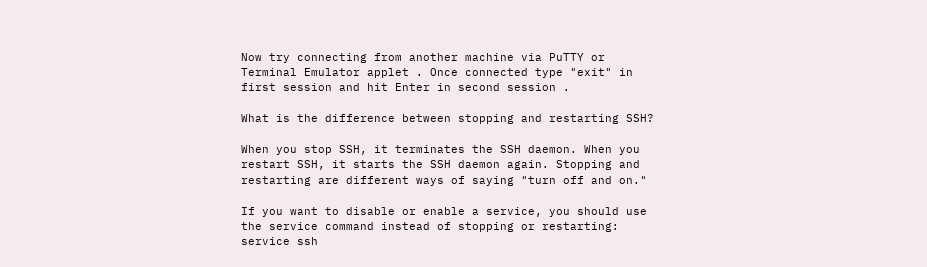Now try connecting from another machine via PuTTY or Terminal Emulator applet . Once connected type "exit" in first session and hit Enter in second session .

What is the difference between stopping and restarting SSH?

When you stop SSH, it terminates the SSH daemon. When you restart SSH, it starts the SSH daemon again. Stopping and restarting are different ways of saying "turn off and on."

If you want to disable or enable a service, you should use the service command instead of stopping or restarting: service ssh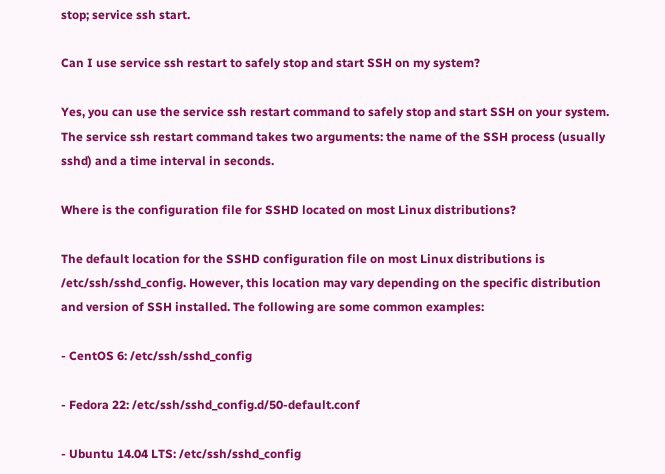stop; service ssh start.

Can I use service ssh restart to safely stop and start SSH on my system?

Yes, you can use the service ssh restart command to safely stop and start SSH on your system. The service ssh restart command takes two arguments: the name of the SSH process (usually sshd) and a time interval in seconds.

Where is the configuration file for SSHD located on most Linux distributions?

The default location for the SSHD configuration file on most Linux distributions is /etc/ssh/sshd_config. However, this location may vary depending on the specific distribution and version of SSH installed. The following are some common examples:

- CentOS 6: /etc/ssh/sshd_config

- Fedora 22: /etc/ssh/sshd_config.d/50-default.conf

- Ubuntu 14.04 LTS: /etc/ssh/sshd_config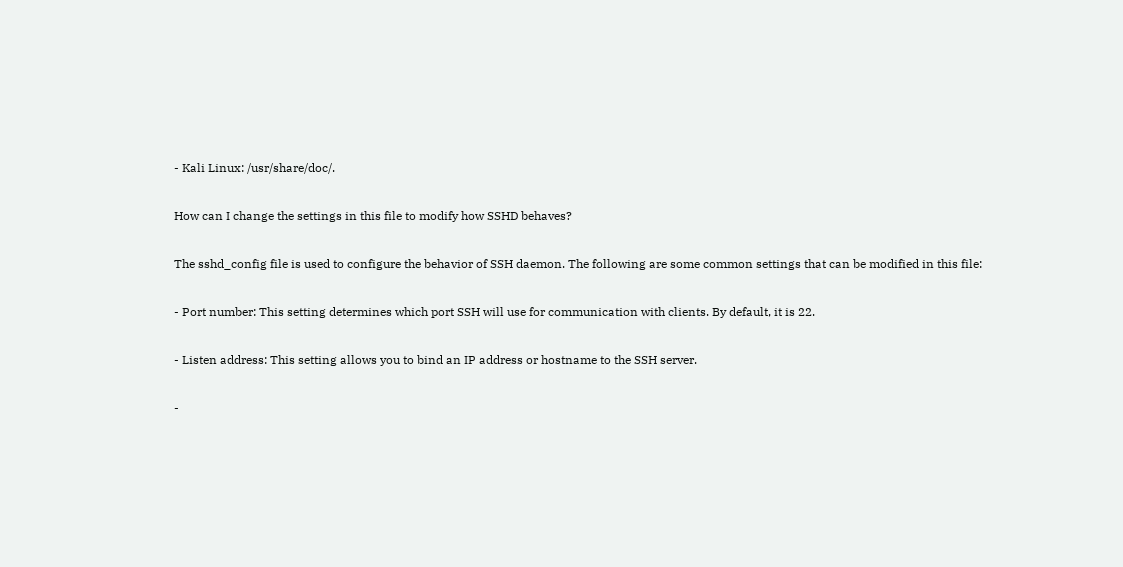- Kali Linux: /usr/share/doc/.

How can I change the settings in this file to modify how SSHD behaves?

The sshd_config file is used to configure the behavior of SSH daemon. The following are some common settings that can be modified in this file:

- Port number: This setting determines which port SSH will use for communication with clients. By default, it is 22.

- Listen address: This setting allows you to bind an IP address or hostname to the SSH server.

-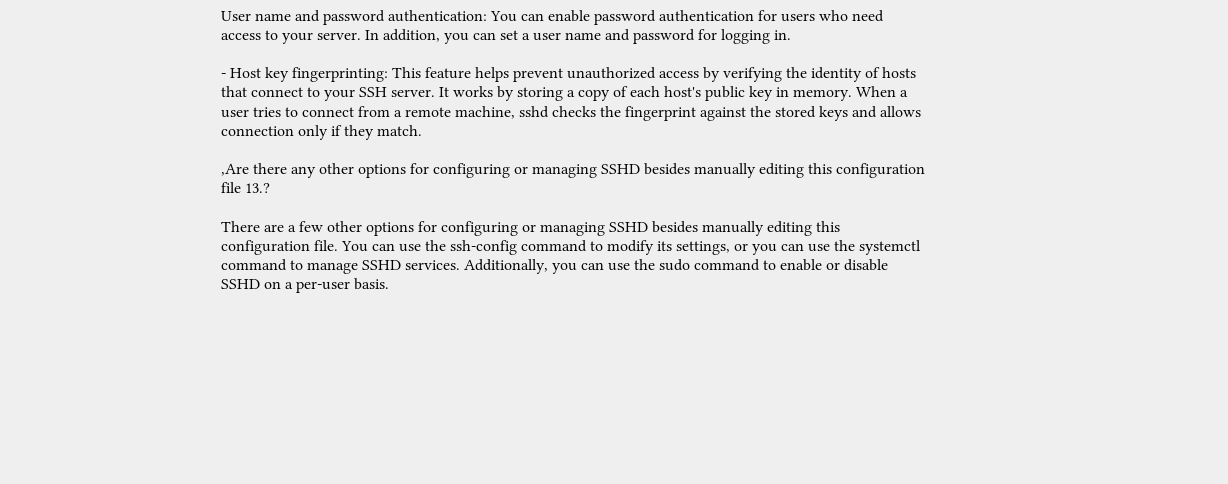User name and password authentication: You can enable password authentication for users who need access to your server. In addition, you can set a user name and password for logging in.

- Host key fingerprinting: This feature helps prevent unauthorized access by verifying the identity of hosts that connect to your SSH server. It works by storing a copy of each host's public key in memory. When a user tries to connect from a remote machine, sshd checks the fingerprint against the stored keys and allows connection only if they match.

,Are there any other options for configuring or managing SSHD besides manually editing this configuration file 13.?

There are a few other options for configuring or managing SSHD besides manually editing this configuration file. You can use the ssh-config command to modify its settings, or you can use the systemctl command to manage SSHD services. Additionally, you can use the sudo command to enable or disable SSHD on a per-user basis.